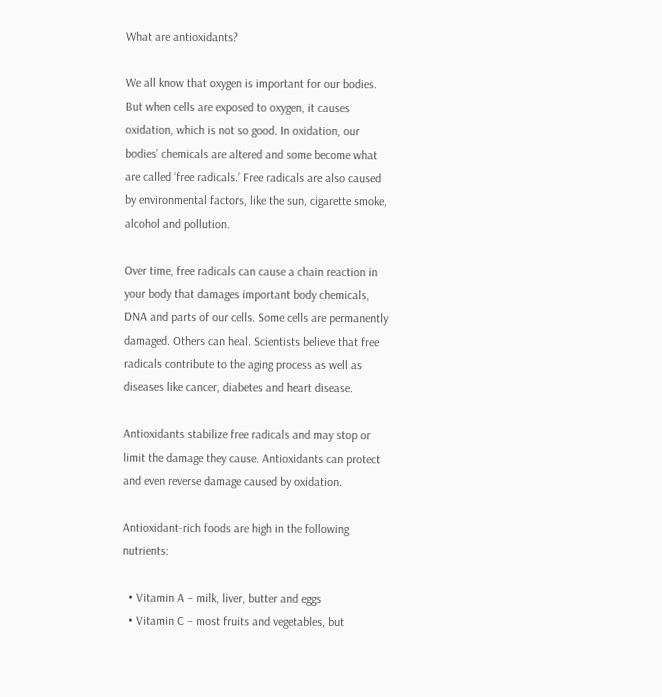What are antioxidants?

We all know that oxygen is important for our bodies. But when cells are exposed to oxygen, it causes oxidation, which is not so good. In oxidation, our bodies’ chemicals are altered and some become what are called ‘free radicals.’ Free radicals are also caused by environmental factors, like the sun, cigarette smoke, alcohol and pollution.

Over time, free radicals can cause a chain reaction in your body that damages important body chemicals, DNA and parts of our cells. Some cells are permanently damaged. Others can heal. Scientists believe that free radicals contribute to the aging process as well as diseases like cancer, diabetes and heart disease.

Antioxidants stabilize free radicals and may stop or limit the damage they cause. Antioxidants can protect and even reverse damage caused by oxidation.

Antioxidant-rich foods are high in the following nutrients:

  • Vitamin A – milk, liver, butter and eggs
  • Vitamin C – most fruits and vegetables, but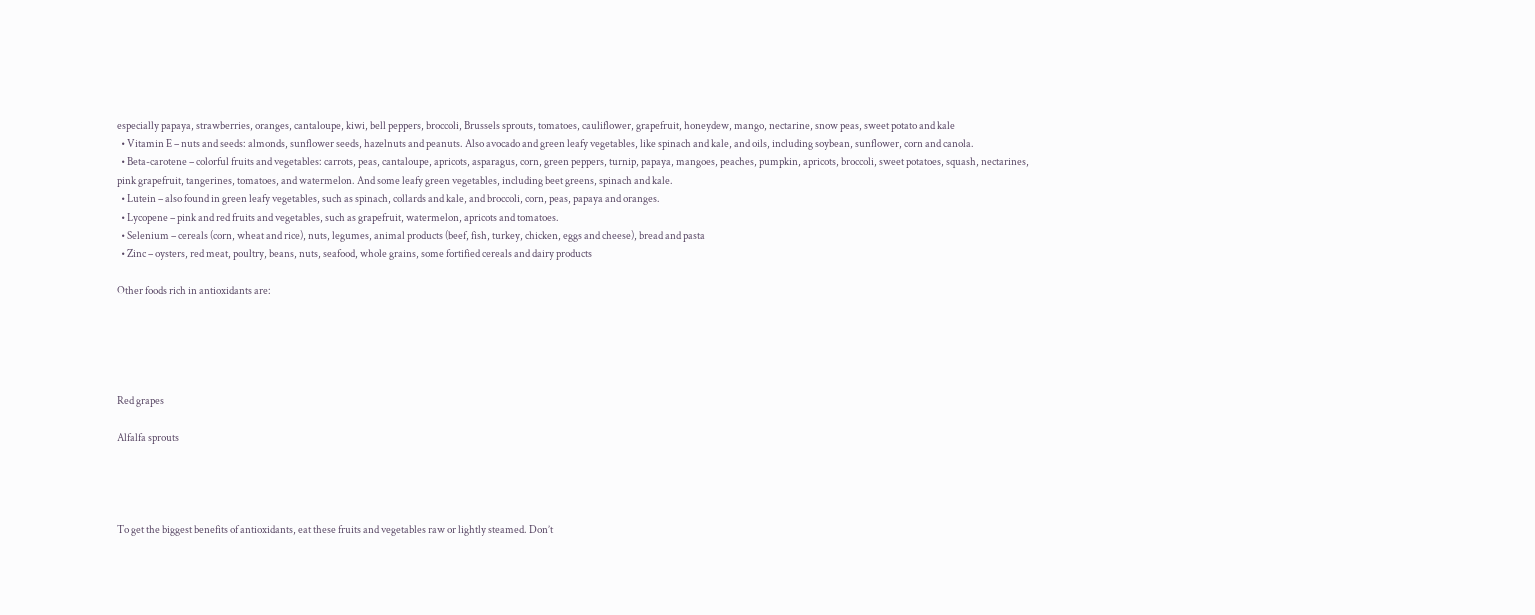especially papaya, strawberries, oranges, cantaloupe, kiwi, bell peppers, broccoli, Brussels sprouts, tomatoes, cauliflower, grapefruit, honeydew, mango, nectarine, snow peas, sweet potato and kale
  • Vitamin E – nuts and seeds: almonds, sunflower seeds, hazelnuts and peanuts. Also avocado and green leafy vegetables, like spinach and kale, and oils, including soybean, sunflower, corn and canola.
  • Beta-carotene – colorful fruits and vegetables: carrots, peas, cantaloupe, apricots, asparagus, corn, green peppers, turnip, papaya, mangoes, peaches, pumpkin, apricots, broccoli, sweet potatoes, squash, nectarines, pink grapefruit, tangerines, tomatoes, and watermelon. And some leafy green vegetables, including beet greens, spinach and kale.
  • Lutein – also found in green leafy vegetables, such as spinach, collards and kale, and broccoli, corn, peas, papaya and oranges.
  • Lycopene – pink and red fruits and vegetables, such as grapefruit, watermelon, apricots and tomatoes.
  • Selenium – cereals (corn, wheat and rice), nuts, legumes, animal products (beef, fish, turkey, chicken, eggs and cheese), bread and pasta
  • Zinc – oysters, red meat, poultry, beans, nuts, seafood, whole grains, some fortified cereals and dairy products

Other foods rich in antioxidants are:





Red grapes

Alfalfa sprouts




To get the biggest benefits of antioxidants, eat these fruits and vegetables raw or lightly steamed. Don’t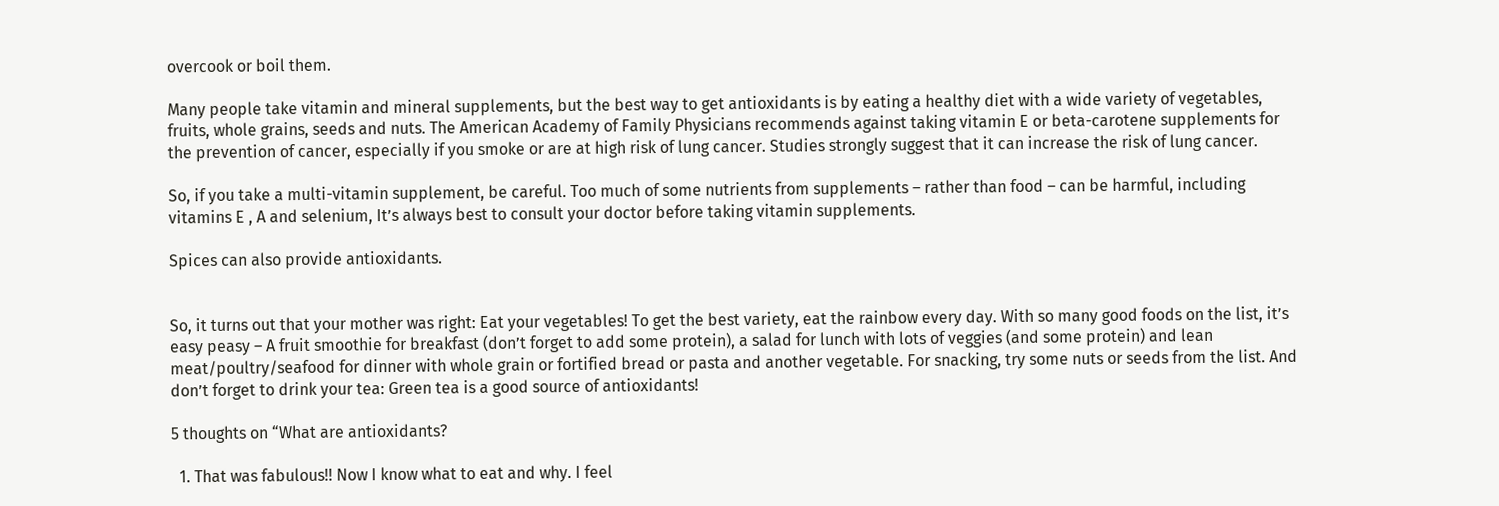overcook or boil them.

Many people take vitamin and mineral supplements, but the best way to get antioxidants is by eating a healthy diet with a wide variety of vegetables, fruits, whole grains, seeds and nuts. The American Academy of Family Physicians recommends against taking vitamin E or beta-carotene supplements for the prevention of cancer, especially if you smoke or are at high risk of lung cancer. Studies strongly suggest that it can increase the risk of lung cancer.

So, if you take a multi-vitamin supplement, be careful. Too much of some nutrients from supplements – rather than food – can be harmful, including vitamins E , A and selenium, It’s always best to consult your doctor before taking vitamin supplements.

Spices can also provide antioxidants.


So, it turns out that your mother was right: Eat your vegetables! To get the best variety, eat the rainbow every day. With so many good foods on the list, it’s easy peasy – A fruit smoothie for breakfast (don’t forget to add some protein), a salad for lunch with lots of veggies (and some protein) and lean meat/poultry/seafood for dinner with whole grain or fortified bread or pasta and another vegetable. For snacking, try some nuts or seeds from the list. And don’t forget to drink your tea: Green tea is a good source of antioxidants!

5 thoughts on “What are antioxidants?

  1. That was fabulous!! Now I know what to eat and why. I feel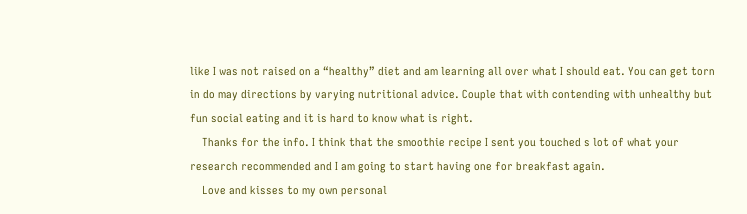like I was not raised on a “healthy” diet and am learning all over what I should eat. You can get torn in do may directions by varying nutritional advice. Couple that with contending with unhealthy but fun social eating and it is hard to know what is right.
    Thanks for the info. I think that the smoothie recipe I sent you touched s lot of what your research recommended and I am going to start having one for breakfast again.
    Love and kisses to my own personal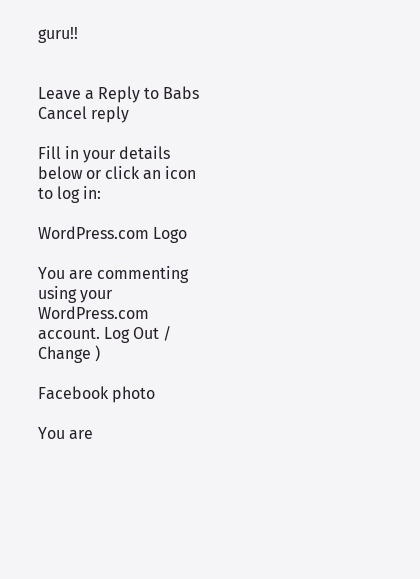guru!!


Leave a Reply to Babs Cancel reply

Fill in your details below or click an icon to log in:

WordPress.com Logo

You are commenting using your WordPress.com account. Log Out /  Change )

Facebook photo

You are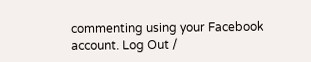commenting using your Facebook account. Log Out /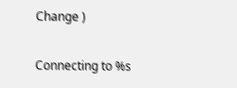Change )

Connecting to %s